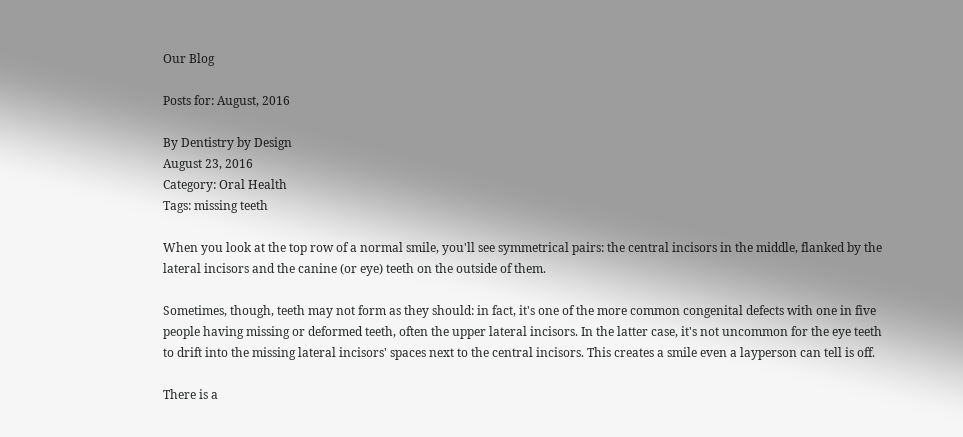Our Blog

Posts for: August, 2016

By Dentistry by Design
August 23, 2016
Category: Oral Health
Tags: missing teeth

When you look at the top row of a normal smile, you'll see symmetrical pairs: the central incisors in the middle, flanked by the lateral incisors and the canine (or eye) teeth on the outside of them.

Sometimes, though, teeth may not form as they should: in fact, it's one of the more common congenital defects with one in five people having missing or deformed teeth, often the upper lateral incisors. In the latter case, it's not uncommon for the eye teeth to drift into the missing lateral incisors' spaces next to the central incisors. This creates a smile even a layperson can tell is off.

There is a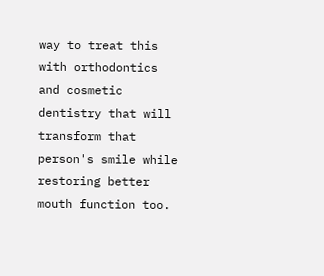way to treat this with orthodontics and cosmetic dentistry that will transform that person's smile while restoring better mouth function too.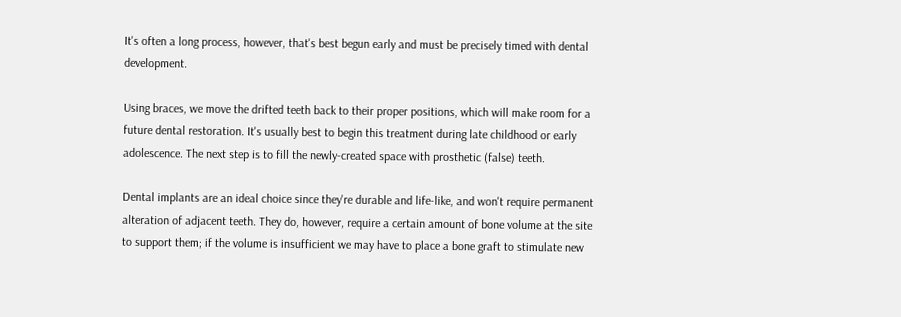It's often a long process, however, that's best begun early and must be precisely timed with dental development.

Using braces, we move the drifted teeth back to their proper positions, which will make room for a future dental restoration. It's usually best to begin this treatment during late childhood or early adolescence. The next step is to fill the newly-created space with prosthetic (false) teeth.

Dental implants are an ideal choice since they're durable and life-like, and won't require permanent alteration of adjacent teeth. They do, however, require a certain amount of bone volume at the site to support them; if the volume is insufficient we may have to place a bone graft to stimulate new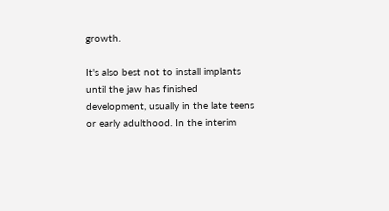growth.

It's also best not to install implants until the jaw has finished development, usually in the late teens or early adulthood. In the interim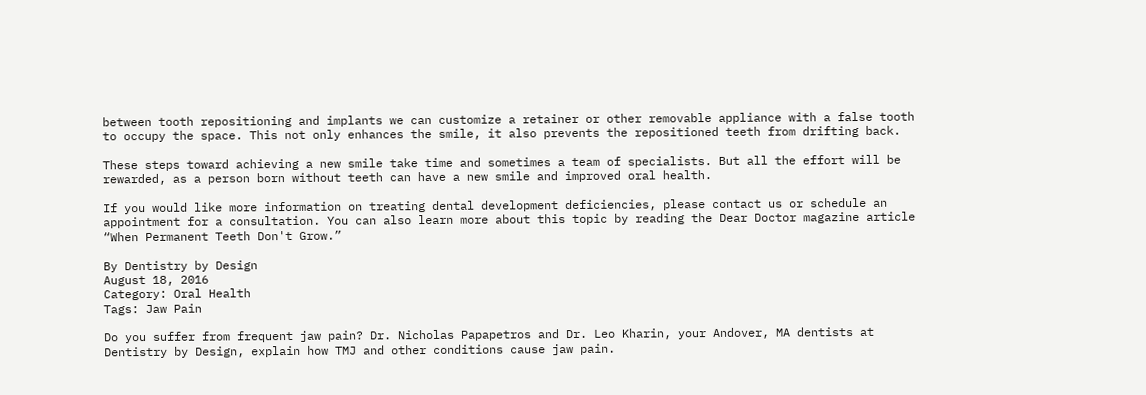between tooth repositioning and implants we can customize a retainer or other removable appliance with a false tooth to occupy the space. This not only enhances the smile, it also prevents the repositioned teeth from drifting back.

These steps toward achieving a new smile take time and sometimes a team of specialists. But all the effort will be rewarded, as a person born without teeth can have a new smile and improved oral health.

If you would like more information on treating dental development deficiencies, please contact us or schedule an appointment for a consultation. You can also learn more about this topic by reading the Dear Doctor magazine article “When Permanent Teeth Don't Grow.”

By Dentistry by Design
August 18, 2016
Category: Oral Health
Tags: Jaw Pain

Do you suffer from frequent jaw pain? Dr. Nicholas Papapetros and Dr. Leo Kharin, your Andover, MA dentists at Dentistry by Design, explain how TMJ and other conditions cause jaw pain.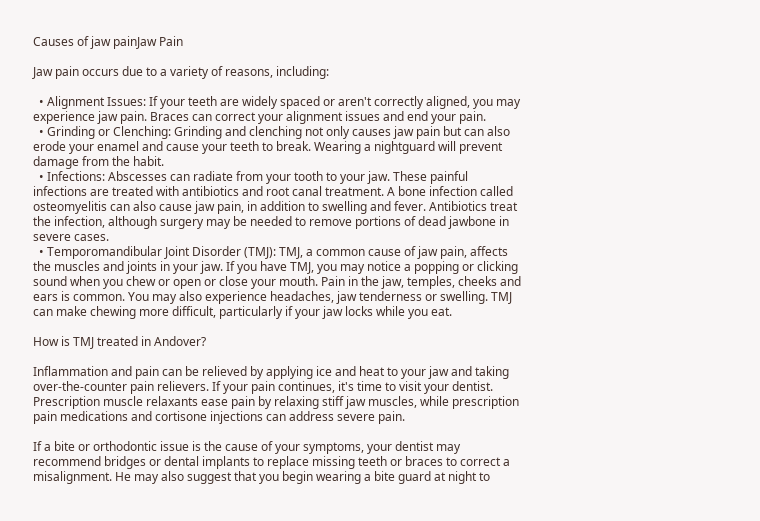Causes of jaw painJaw Pain

Jaw pain occurs due to a variety of reasons, including:

  • Alignment Issues: If your teeth are widely spaced or aren't correctly aligned, you may experience jaw pain. Braces can correct your alignment issues and end your pain.
  • Grinding or Clenching: Grinding and clenching not only causes jaw pain but can also erode your enamel and cause your teeth to break. Wearing a nightguard will prevent damage from the habit.
  • Infections: Abscesses can radiate from your tooth to your jaw. These painful infections are treated with antibiotics and root canal treatment. A bone infection called osteomyelitis can also cause jaw pain, in addition to swelling and fever. Antibiotics treat the infection, although surgery may be needed to remove portions of dead jawbone in severe cases.
  • Temporomandibular Joint Disorder (TMJ): TMJ, a common cause of jaw pain, affects the muscles and joints in your jaw. If you have TMJ, you may notice a popping or clicking sound when you chew or open or close your mouth. Pain in the jaw, temples, cheeks and ears is common. You may also experience headaches, jaw tenderness or swelling. TMJ can make chewing more difficult, particularly if your jaw locks while you eat.

How is TMJ treated in Andover?

Inflammation and pain can be relieved by applying ice and heat to your jaw and taking over-the-counter pain relievers. If your pain continues, it's time to visit your dentist. Prescription muscle relaxants ease pain by relaxing stiff jaw muscles, while prescription pain medications and cortisone injections can address severe pain.

If a bite or orthodontic issue is the cause of your symptoms, your dentist may recommend bridges or dental implants to replace missing teeth or braces to correct a misalignment. He may also suggest that you begin wearing a bite guard at night to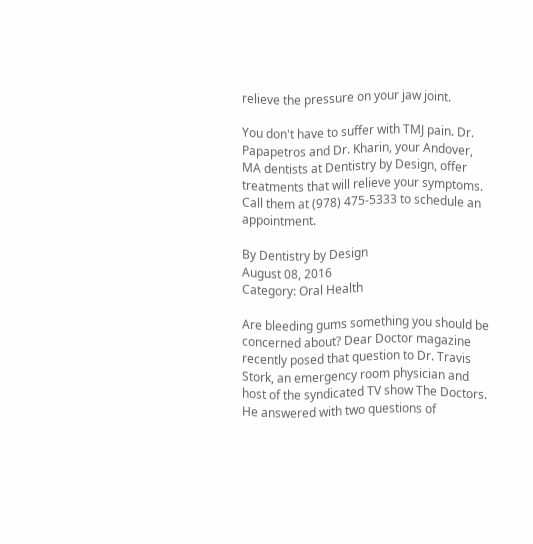relieve the pressure on your jaw joint.

You don't have to suffer with TMJ pain. Dr. Papapetros and Dr. Kharin, your Andover, MA dentists at Dentistry by Design, offer treatments that will relieve your symptoms. Call them at (978) 475-5333 to schedule an appointment.

By Dentistry by Design
August 08, 2016
Category: Oral Health

Are bleeding gums something you should be concerned about? Dear Doctor magazine recently posed that question to Dr. Travis Stork, an emergency room physician and host of the syndicated TV show The Doctors. He answered with two questions of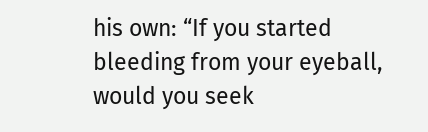his own: “If you started bleeding from your eyeball, would you seek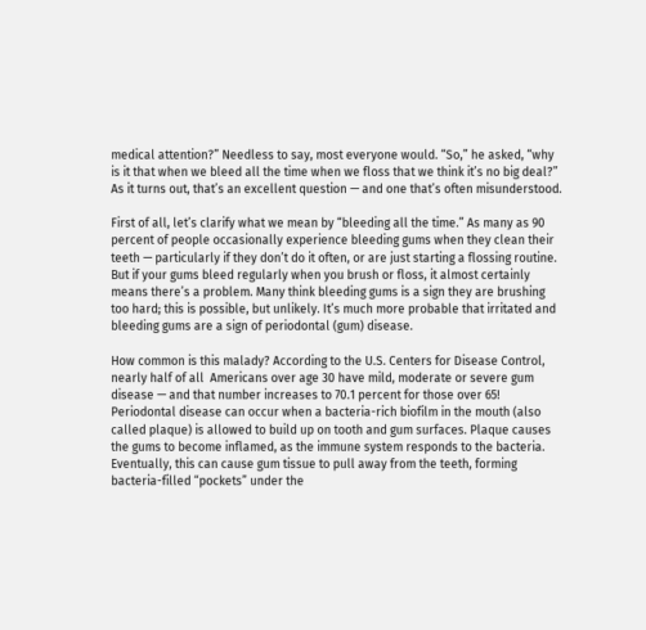medical attention?” Needless to say, most everyone would. “So,” he asked, “why is it that when we bleed all the time when we floss that we think it’s no big deal?” As it turns out, that’s an excellent question — and one that’s often misunderstood.

First of all, let’s clarify what we mean by “bleeding all the time.” As many as 90 percent of people occasionally experience bleeding gums when they clean their teeth — particularly if they don’t do it often, or are just starting a flossing routine. But if your gums bleed regularly when you brush or floss, it almost certainly means there’s a problem. Many think bleeding gums is a sign they are brushing too hard; this is possible, but unlikely. It’s much more probable that irritated and bleeding gums are a sign of periodontal (gum) disease.

How common is this malady? According to the U.S. Centers for Disease Control, nearly half of all  Americans over age 30 have mild, moderate or severe gum disease — and that number increases to 70.1 percent for those over 65! Periodontal disease can occur when a bacteria-rich biofilm in the mouth (also called plaque) is allowed to build up on tooth and gum surfaces. Plaque causes the gums to become inflamed, as the immune system responds to the bacteria. Eventually, this can cause gum tissue to pull away from the teeth, forming bacteria-filled “pockets” under the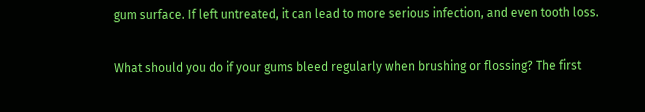gum surface. If left untreated, it can lead to more serious infection, and even tooth loss.

What should you do if your gums bleed regularly when brushing or flossing? The first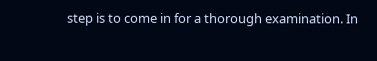step is to come in for a thorough examination. In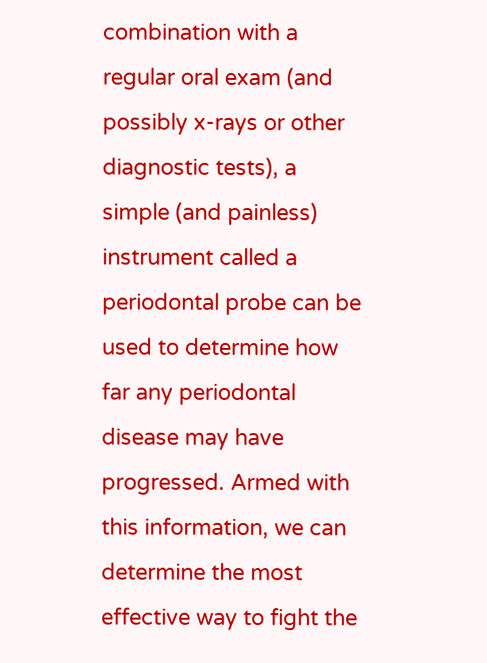combination with a regular oral exam (and possibly x-rays or other diagnostic tests), a simple (and painless) instrument called a periodontal probe can be used to determine how far any periodontal disease may have progressed. Armed with this information, we can determine the most effective way to fight the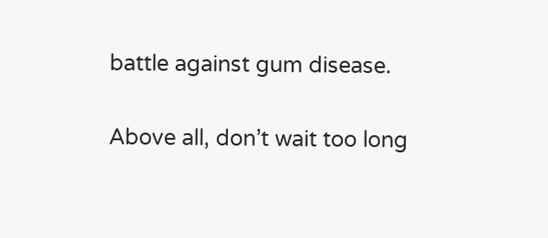battle against gum disease.

Above all, don’t wait too long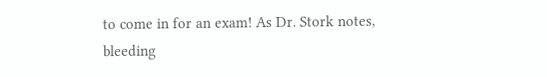to come in for an exam! As Dr. Stork notes, bleeding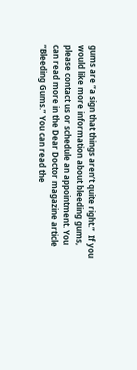gums are “a sign that things aren’t quite right.”  If you would like more information about bleeding gums, please contact us or schedule an appointment. You can read more in the Dear Doctor magazine article “Bleeding Gums.” You can read the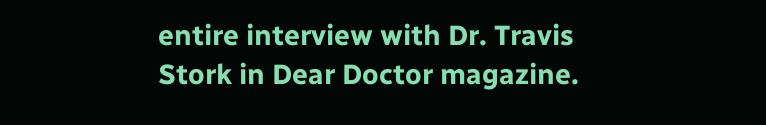entire interview with Dr. Travis Stork in Dear Doctor magazine.